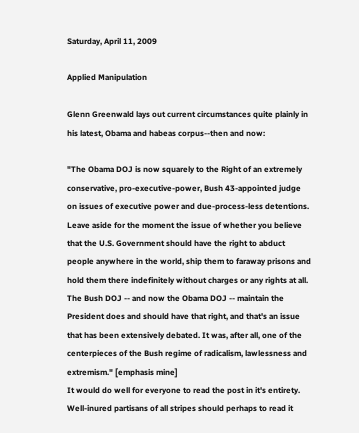Saturday, April 11, 2009

Applied Manipulation

Glenn Greenwald lays out current circumstances quite plainly in his latest, Obama and habeas corpus--then and now:

"The Obama DOJ is now squarely to the Right of an extremely conservative, pro-executive-power, Bush 43-appointed judge on issues of executive power and due-process-less detentions. Leave aside for the moment the issue of whether you believe that the U.S. Government should have the right to abduct people anywhere in the world, ship them to faraway prisons and hold them there indefinitely without charges or any rights at all. The Bush DOJ -- and now the Obama DOJ -- maintain the President does and should have that right, and that's an issue that has been extensively debated. It was, after all, one of the centerpieces of the Bush regime of radicalism, lawlessness and extremism." [emphasis mine]
It would do well for everyone to read the post in it's entirety. Well-inured partisans of all stripes should perhaps to read it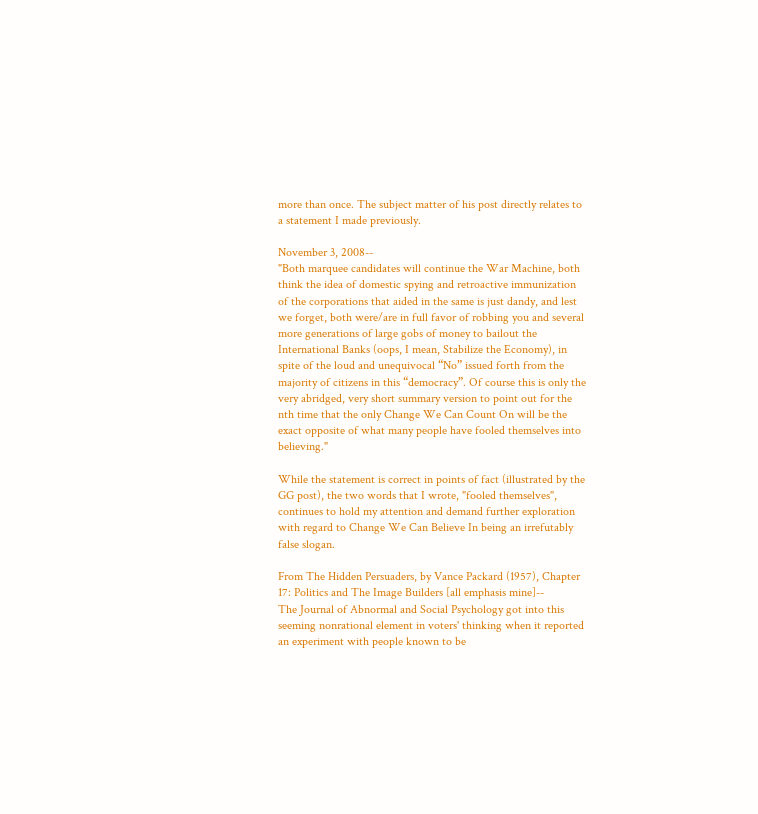more than once. The subject matter of his post directly relates to a statement I made previously.

November 3, 2008--
"Both marquee candidates will continue the War Machine, both think the idea of domestic spying and retroactive immunization of the corporations that aided in the same is just dandy, and lest we forget, both were/are in full favor of robbing you and several more generations of large gobs of money to bailout the International Banks (oops, I mean, Stabilize the Economy), in spite of the loud and unequivocal “No” issued forth from the majority of citizens in this “democracy”. Of course this is only the very abridged, very short summary version to point out for the nth time that the only Change We Can Count On will be the exact opposite of what many people have fooled themselves into believing."

While the statement is correct in points of fact (illustrated by the GG post), the two words that I wrote, "fooled themselves", continues to hold my attention and demand further exploration with regard to Change We Can Believe In being an irrefutably false slogan.

From The Hidden Persuaders, by Vance Packard (1957), Chapter 17: Politics and The Image Builders [all emphasis mine]--
The Journal of Abnormal and Social Psychology got into this seeming nonrational element in voters' thinking when it reported an experiment with people known to be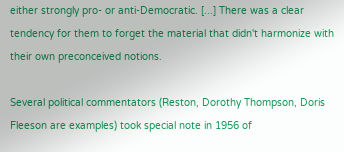either strongly pro- or anti-Democratic. [...] There was a clear tendency for them to forget the material that didn't harmonize with their own preconceived notions.

Several political commentators (Reston, Dorothy Thompson, Doris Fleeson are examples) took special note in 1956 of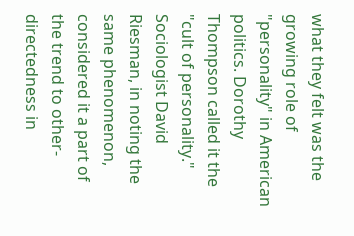what they felt was the growing role of "personality" in American politics. Dorothy Thompson called it the "cult of personality." Sociologist David Riesman, in noting the same phenomenon, considered it a part of the trend to other-directedness in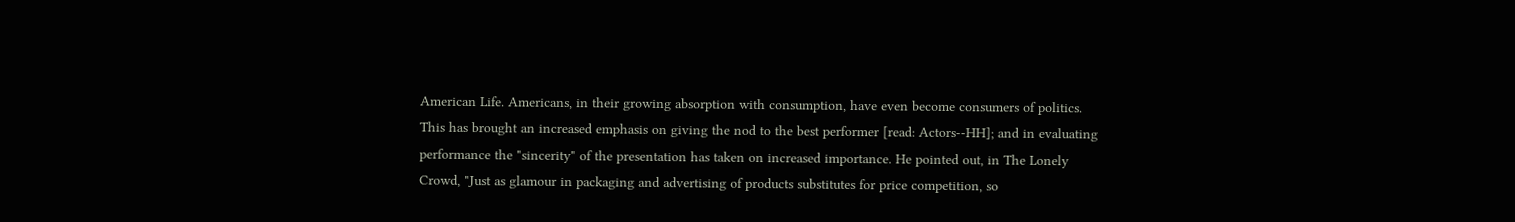American Life. Americans, in their growing absorption with consumption, have even become consumers of politics. This has brought an increased emphasis on giving the nod to the best performer [read: Actors--HH]; and in evaluating performance the "sincerity" of the presentation has taken on increased importance. He pointed out, in The Lonely Crowd, "Just as glamour in packaging and advertising of products substitutes for price competition, so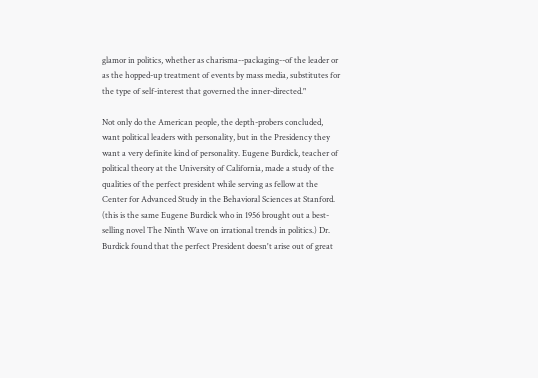glamor in politics, whether as charisma--packaging--of the leader or as the hopped-up treatment of events by mass media, substitutes for the type of self-interest that governed the inner-directed."

Not only do the American people, the depth-probers concluded, want political leaders with personality, but in the Presidency they want a very definite kind of personality. Eugene Burdick, teacher of political theory at the University of California, made a study of the qualities of the perfect president while serving as fellow at the Center for Advanced Study in the Behavioral Sciences at Stanford. (this is the same Eugene Burdick who in 1956 brought out a best-selling novel The Ninth Wave on irrational trends in politics.) Dr. Burdick found that the perfect President doesn't arise out of great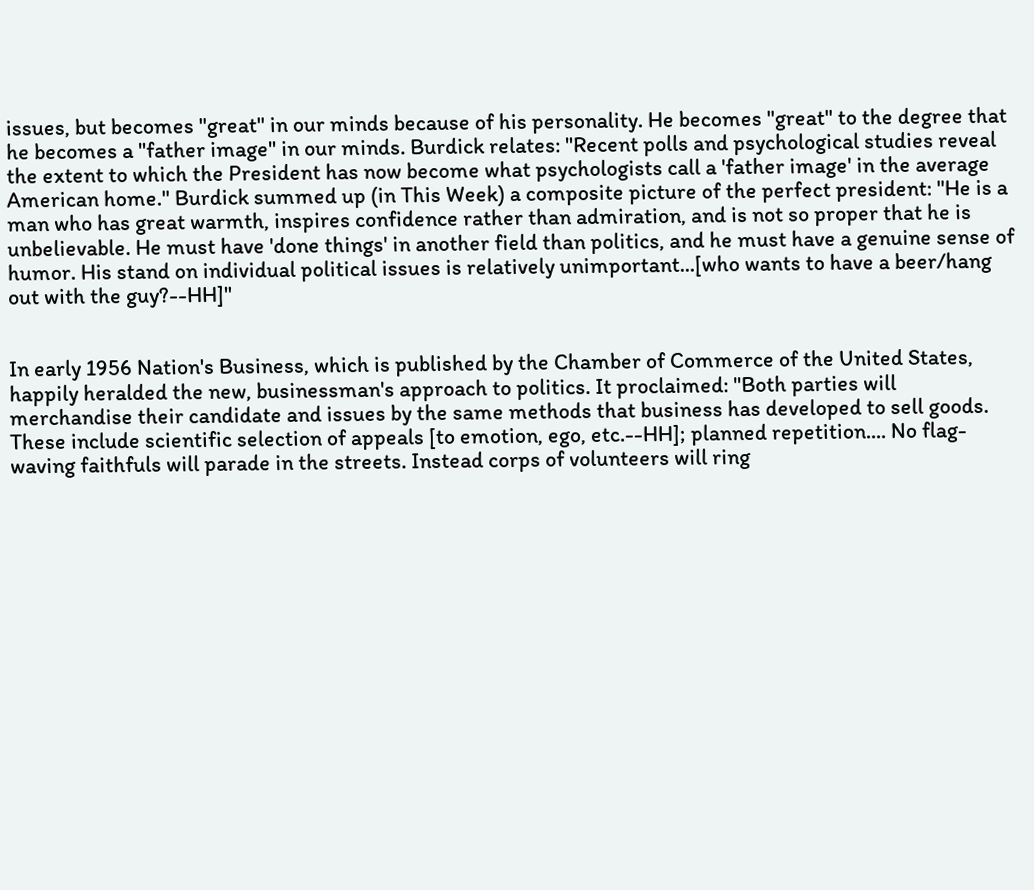issues, but becomes "great" in our minds because of his personality. He becomes "great" to the degree that he becomes a "father image" in our minds. Burdick relates: "Recent polls and psychological studies reveal the extent to which the President has now become what psychologists call a 'father image' in the average American home." Burdick summed up (in This Week) a composite picture of the perfect president: "He is a man who has great warmth, inspires confidence rather than admiration, and is not so proper that he is unbelievable. He must have 'done things' in another field than politics, and he must have a genuine sense of humor. His stand on individual political issues is relatively unimportant...[who wants to have a beer/hang out with the guy?--HH]"


In early 1956 Nation's Business, which is published by the Chamber of Commerce of the United States, happily heralded the new, businessman's approach to politics. It proclaimed: "Both parties will merchandise their candidate and issues by the same methods that business has developed to sell goods. These include scientific selection of appeals [to emotion, ego, etc.--HH]; planned repetition.... No flag-waving faithfuls will parade in the streets. Instead corps of volunteers will ring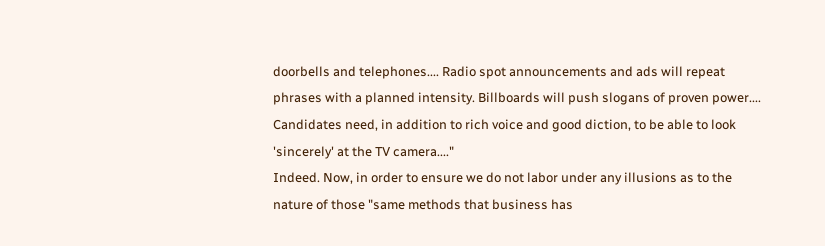doorbells and telephones.... Radio spot announcements and ads will repeat phrases with a planned intensity. Billboards will push slogans of proven power.... Candidates need, in addition to rich voice and good diction, to be able to look 'sincerely' at the TV camera...."
Indeed. Now, in order to ensure we do not labor under any illusions as to the nature of those "same methods that business has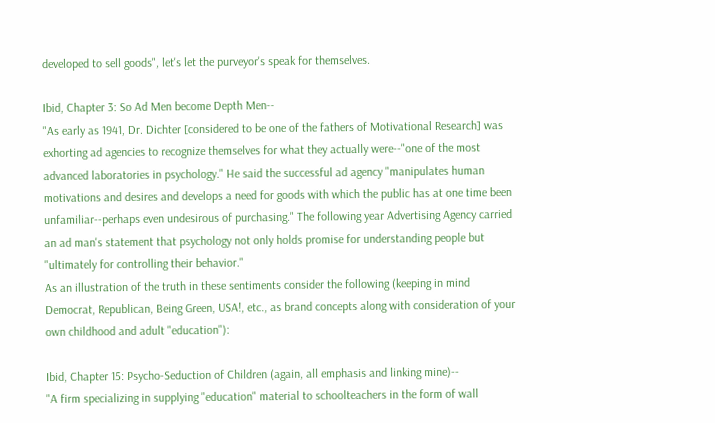developed to sell goods", let's let the purveyor's speak for themselves.

Ibid, Chapter 3: So Ad Men become Depth Men--
"As early as 1941, Dr. Dichter [considered to be one of the fathers of Motivational Research] was exhorting ad agencies to recognize themselves for what they actually were--"one of the most advanced laboratories in psychology." He said the successful ad agency "manipulates human motivations and desires and develops a need for goods with which the public has at one time been unfamiliar--perhaps even undesirous of purchasing." The following year Advertising Agency carried an ad man's statement that psychology not only holds promise for understanding people but "ultimately for controlling their behavior."
As an illustration of the truth in these sentiments consider the following (keeping in mind Democrat, Republican, Being Green, USA!, etc., as brand concepts along with consideration of your own childhood and adult "education"):

Ibid, Chapter 15: Psycho-Seduction of Children (again, all emphasis and linking mine)--
"A firm specializing in supplying "education" material to schoolteachers in the form of wall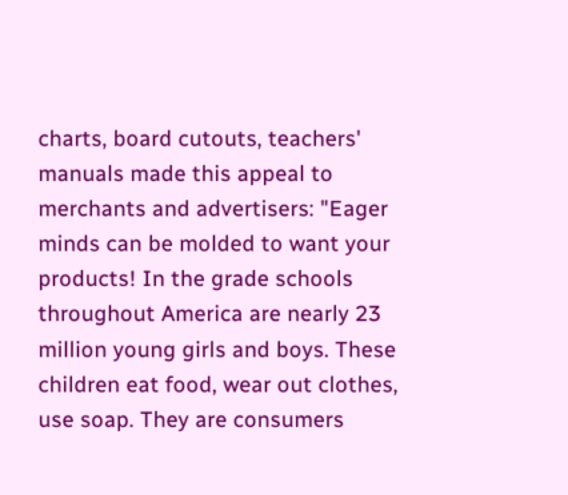charts, board cutouts, teachers' manuals made this appeal to merchants and advertisers: "Eager minds can be molded to want your products! In the grade schools throughout America are nearly 23 million young girls and boys. These children eat food, wear out clothes, use soap. They are consumers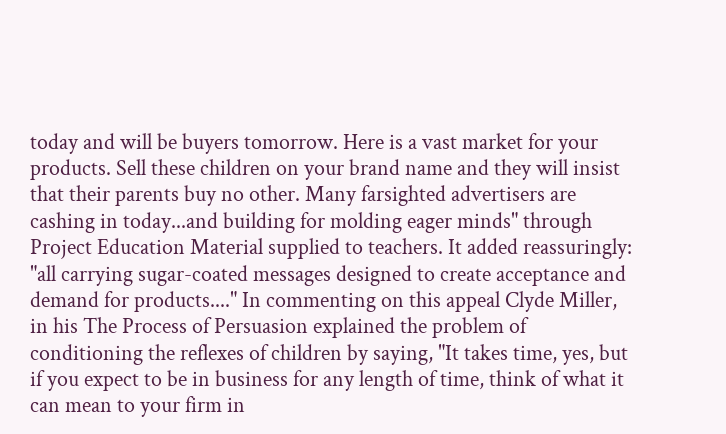today and will be buyers tomorrow. Here is a vast market for your products. Sell these children on your brand name and they will insist that their parents buy no other. Many farsighted advertisers are cashing in today...and building for molding eager minds" through Project Education Material supplied to teachers. It added reassuringly: "all carrying sugar-coated messages designed to create acceptance and demand for products...." In commenting on this appeal Clyde Miller, in his The Process of Persuasion explained the problem of conditioning the reflexes of children by saying, "It takes time, yes, but if you expect to be in business for any length of time, think of what it can mean to your firm in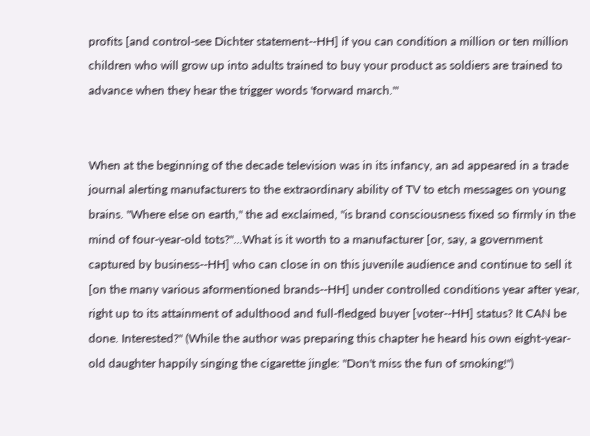profits [and control-see Dichter statement--HH] if you can condition a million or ten million children who will grow up into adults trained to buy your product as soldiers are trained to advance when they hear the trigger words 'forward march.'"


When at the beginning of the decade television was in its infancy, an ad appeared in a trade journal alerting manufacturers to the extraordinary ability of TV to etch messages on young brains. "Where else on earth," the ad exclaimed, "is brand consciousness fixed so firmly in the mind of four-year-old tots?"...What is it worth to a manufacturer [or, say, a government captured by business--HH] who can close in on this juvenile audience and continue to sell it [on the many various aformentioned brands--HH] under controlled conditions year after year, right up to its attainment of adulthood and full-fledged buyer [voter--HH] status? It CAN be done. Interested?" (While the author was preparing this chapter he heard his own eight-year-old daughter happily singing the cigarette jingle: "Don't miss the fun of smoking!")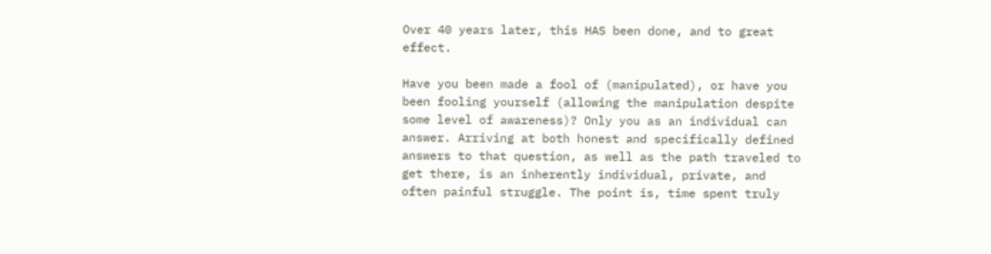Over 40 years later, this HAS been done, and to great effect.

Have you been made a fool of (manipulated), or have you been fooling yourself (allowing the manipulation despite some level of awareness)? Only you as an individual can answer. Arriving at both honest and specifically defined answers to that question, as well as the path traveled to get there, is an inherently individual, private, and often painful struggle. The point is, time spent truly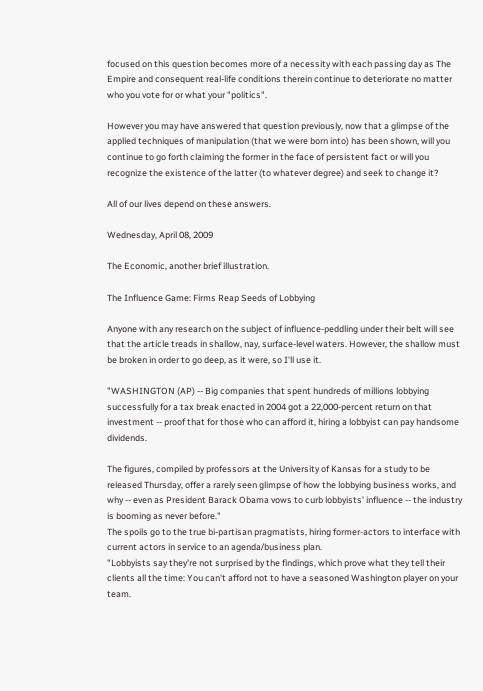focused on this question becomes more of a necessity with each passing day as The Empire and consequent real-life conditions therein continue to deteriorate no matter who you vote for or what your "politics".

However you may have answered that question previously, now that a glimpse of the applied techniques of manipulation (that we were born into) has been shown, will you continue to go forth claiming the former in the face of persistent fact or will you recognize the existence of the latter (to whatever degree) and seek to change it?

All of our lives depend on these answers.

Wednesday, April 08, 2009

The Economic, another brief illustration.

The Influence Game: Firms Reap Seeds of Lobbying

Anyone with any research on the subject of influence-peddling under their belt will see that the article treads in shallow, nay, surface-level waters. However, the shallow must be broken in order to go deep, as it were, so I'll use it.

"WASHINGTON (AP) -- Big companies that spent hundreds of millions lobbying successfully for a tax break enacted in 2004 got a 22,000-percent return on that investment -- proof that for those who can afford it, hiring a lobbyist can pay handsome dividends.

The figures, compiled by professors at the University of Kansas for a study to be released Thursday, offer a rarely seen glimpse of how the lobbying business works, and why -- even as President Barack Obama vows to curb lobbyists' influence -- the industry is booming as never before."
The spoils go to the true bi-partisan pragmatists, hiring former-actors to interface with current actors in service to an agenda/business plan.
"Lobbyists say they're not surprised by the findings, which prove what they tell their clients all the time: You can't afford not to have a seasoned Washington player on your team.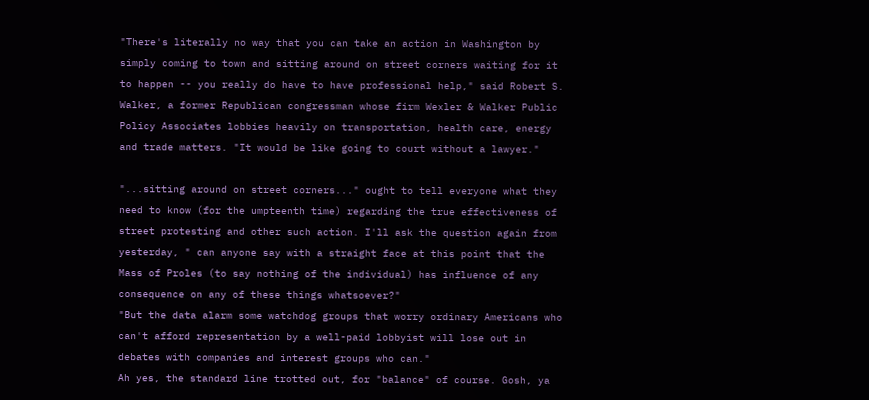"There's literally no way that you can take an action in Washington by simply coming to town and sitting around on street corners waiting for it to happen -- you really do have to have professional help," said Robert S. Walker, a former Republican congressman whose firm Wexler & Walker Public Policy Associates lobbies heavily on transportation, health care, energy and trade matters. "It would be like going to court without a lawyer."

"...sitting around on street corners..." ought to tell everyone what they need to know (for the umpteenth time) regarding the true effectiveness of street protesting and other such action. I'll ask the question again from yesterday, " can anyone say with a straight face at this point that the Mass of Proles (to say nothing of the individual) has influence of any consequence on any of these things whatsoever?"
"But the data alarm some watchdog groups that worry ordinary Americans who can't afford representation by a well-paid lobbyist will lose out in debates with companies and interest groups who can."
Ah yes, the standard line trotted out, for "balance" of course. Gosh, ya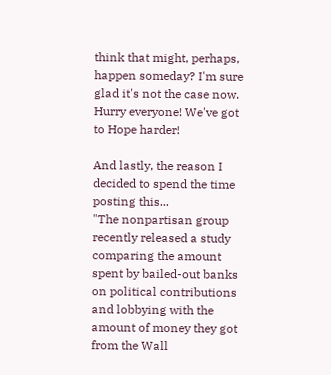think that might, perhaps, happen someday? I'm sure glad it's not the case now. Hurry everyone! We've got to Hope harder!

And lastly, the reason I decided to spend the time posting this...
"The nonpartisan group recently released a study comparing the amount spent by bailed-out banks on political contributions and lobbying with the amount of money they got from the Wall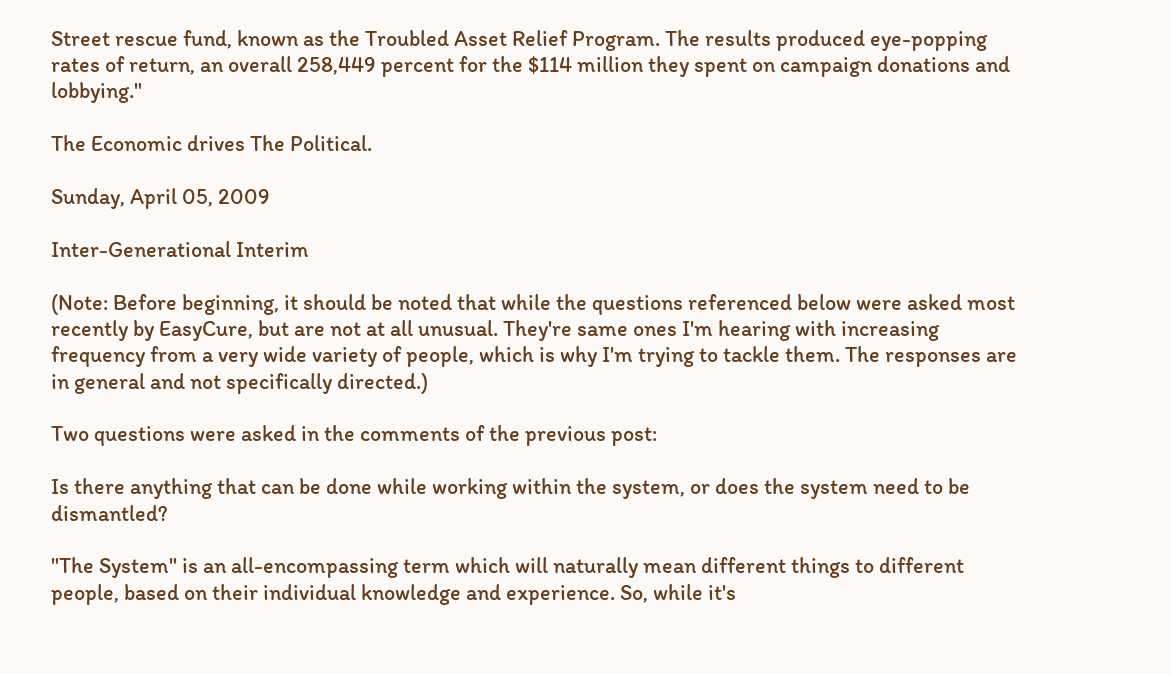Street rescue fund, known as the Troubled Asset Relief Program. The results produced eye-popping rates of return, an overall 258,449 percent for the $114 million they spent on campaign donations and lobbying."

The Economic drives The Political.

Sunday, April 05, 2009

Inter-Generational Interim

(Note: Before beginning, it should be noted that while the questions referenced below were asked most recently by EasyCure, but are not at all unusual. They're same ones I'm hearing with increasing frequency from a very wide variety of people, which is why I'm trying to tackle them. The responses are in general and not specifically directed.)

Two questions were asked in the comments of the previous post:

Is there anything that can be done while working within the system, or does the system need to be dismantled?

"The System" is an all-encompassing term which will naturally mean different things to different people, based on their individual knowledge and experience. So, while it's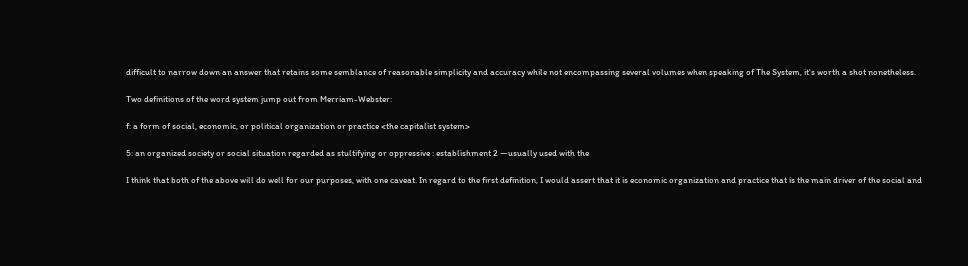difficult to narrow down an answer that retains some semblance of reasonable simplicity and accuracy while not encompassing several volumes when speaking of The System, it's worth a shot nonetheless.

Two definitions of the word system jump out from Merriam-Webster:

f: a form of social, economic, or political organization or practice <the capitalist system>

5: an organized society or social situation regarded as stultifying or oppressive : establishment 2 —usually used with the

I think that both of the above will do well for our purposes, with one caveat. In regard to the first definition, I would assert that it is economic organization and practice that is the main driver of the social and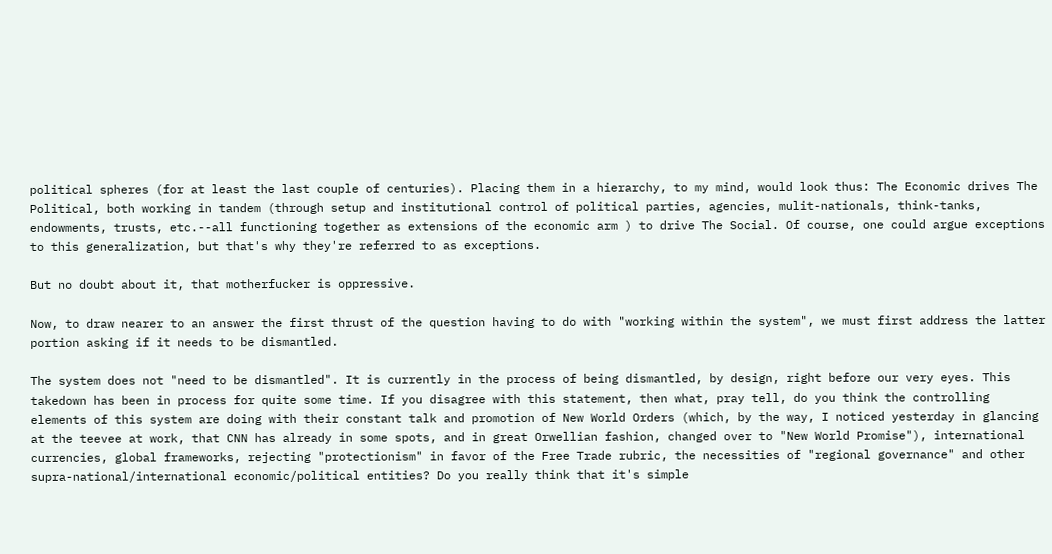political spheres (for at least the last couple of centuries). Placing them in a hierarchy, to my mind, would look thus: The Economic drives The Political, both working in tandem (through setup and institutional control of political parties, agencies, mulit-nationals, think-tanks, endowments, trusts, etc.--all functioning together as extensions of the economic arm ) to drive The Social. Of course, one could argue exceptions to this generalization, but that's why they're referred to as exceptions.

But no doubt about it, that motherfucker is oppressive.

Now, to draw nearer to an answer the first thrust of the question having to do with "working within the system", we must first address the latter portion asking if it needs to be dismantled.

The system does not "need to be dismantled". It is currently in the process of being dismantled, by design, right before our very eyes. This takedown has been in process for quite some time. If you disagree with this statement, then what, pray tell, do you think the controlling elements of this system are doing with their constant talk and promotion of New World Orders (which, by the way, I noticed yesterday in glancing at the teevee at work, that CNN has already in some spots, and in great Orwellian fashion, changed over to "New World Promise"), international currencies, global frameworks, rejecting "protectionism" in favor of the Free Trade rubric, the necessities of "regional governance" and other supra-national/international economic/political entities? Do you really think that it's simple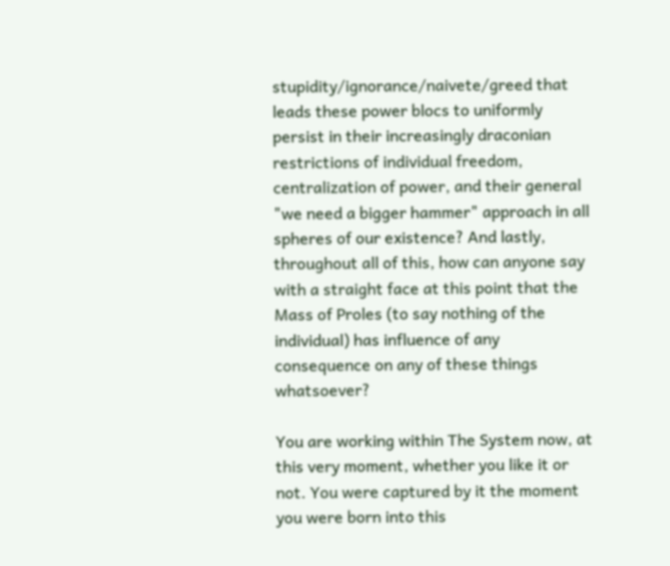stupidity/ignorance/naivete/greed that leads these power blocs to uniformly persist in their increasingly draconian restrictions of individual freedom, centralization of power, and their general "we need a bigger hammer" approach in all spheres of our existence? And lastly, throughout all of this, how can anyone say with a straight face at this point that the Mass of Proles (to say nothing of the individual) has influence of any consequence on any of these things whatsoever?

You are working within The System now, at this very moment, whether you like it or not. You were captured by it the moment you were born into this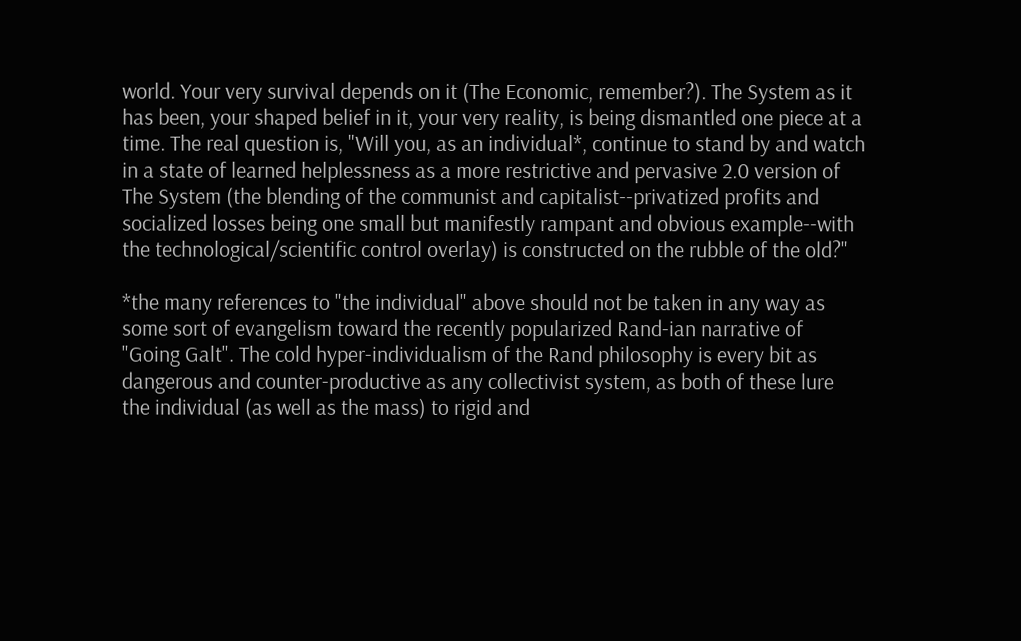world. Your very survival depends on it (The Economic, remember?). The System as it has been, your shaped belief in it, your very reality, is being dismantled one piece at a time. The real question is, "Will you, as an individual*, continue to stand by and watch in a state of learned helplessness as a more restrictive and pervasive 2.0 version of The System (the blending of the communist and capitalist--privatized profits and socialized losses being one small but manifestly rampant and obvious example--with the technological/scientific control overlay) is constructed on the rubble of the old?"

*the many references to "the individual" above should not be taken in any way as some sort of evangelism toward the recently popularized Rand-ian narrative of "Going Galt". The cold hyper-individualism of the Rand philosophy is every bit as dangerous and counter-productive as any collectivist system, as both of these lure the individual (as well as the mass) to rigid and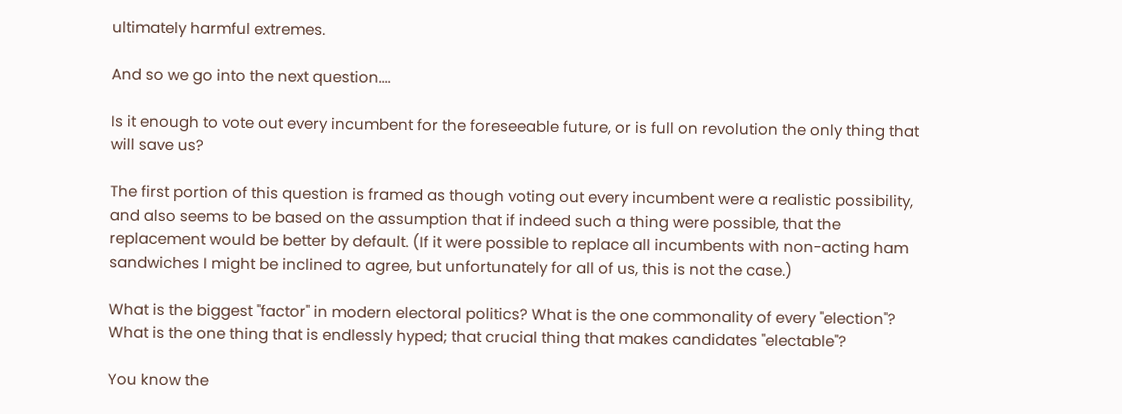ultimately harmful extremes.

And so we go into the next question....

Is it enough to vote out every incumbent for the foreseeable future, or is full on revolution the only thing that will save us?

The first portion of this question is framed as though voting out every incumbent were a realistic possibility, and also seems to be based on the assumption that if indeed such a thing were possible, that the replacement would be better by default. (If it were possible to replace all incumbents with non-acting ham sandwiches I might be inclined to agree, but unfortunately for all of us, this is not the case.)

What is the biggest "factor" in modern electoral politics? What is the one commonality of every "election"? What is the one thing that is endlessly hyped; that crucial thing that makes candidates "electable"?

You know the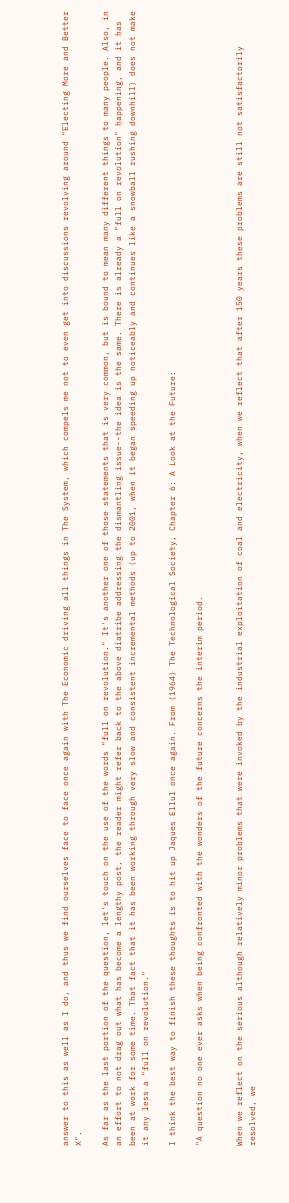answer to this as well as I do, and thus we find ourselves face to face once again with The Economic driving all things in The System, which compels me not to even get into discussions revolving around "Electing More and Better X".

As far as the last portion of the question, let's touch on the use of the words "full on revolution." It's another one of those statements that is very common, but is bound to mean many different things to many people. Also, in an effort to not drag out what has become a lengthy post, the reader might refer back to the above diatribe addressing the dismantling issue--the idea is the same. There is already a "full on revolution" happening, and it has been at work for some time. That fact that it has been working through very slow and consistent incremental methods (up to 2001, when it began speeding up noticeably and continues like a snowball rushing downhill) does not make it any less a "full on revolution."

I think the best way to finish these thoughts is to hit up Jaques Ellul once again. From (1964) The Technological Society, Chapter 6: A Look at the Future:

"A question no one ever asks when being confronted with the wonders of the future concerns the interim period.


When we reflect on the serious although relatively minor problems that were invoked by the industrial exploitation of coal and electricity, when we reflect that after 150 years these problems are still not satisfactorily resolved, we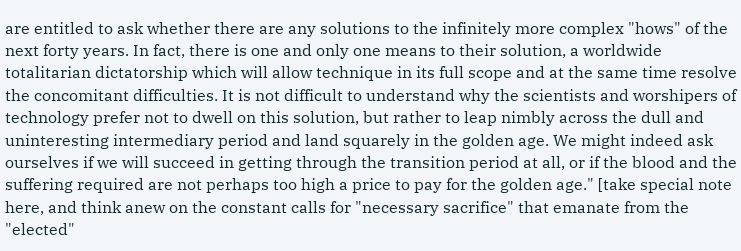are entitled to ask whether there are any solutions to the infinitely more complex "hows" of the next forty years. In fact, there is one and only one means to their solution, a worldwide totalitarian dictatorship which will allow technique in its full scope and at the same time resolve the concomitant difficulties. It is not difficult to understand why the scientists and worshipers of technology prefer not to dwell on this solution, but rather to leap nimbly across the dull and uninteresting intermediary period and land squarely in the golden age. We might indeed ask ourselves if we will succeed in getting through the transition period at all, or if the blood and the suffering required are not perhaps too high a price to pay for the golden age." [take special note here, and think anew on the constant calls for "necessary sacrifice" that emanate from the "elected"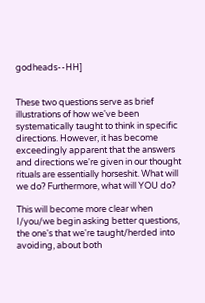godheads--HH]


These two questions serve as brief illustrations of how we've been systematically taught to think in specific directions. However, it has become exceedingly apparent that the answers and directions we're given in our thought rituals are essentially horseshit. What will we do? Furthermore, what will YOU do?

This will become more clear when I/you/we begin asking better questions, the one's that we're taught/herded into avoiding, about both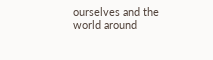ourselves and the world around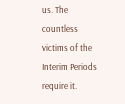us. The countless victims of the Interim Periods require it.